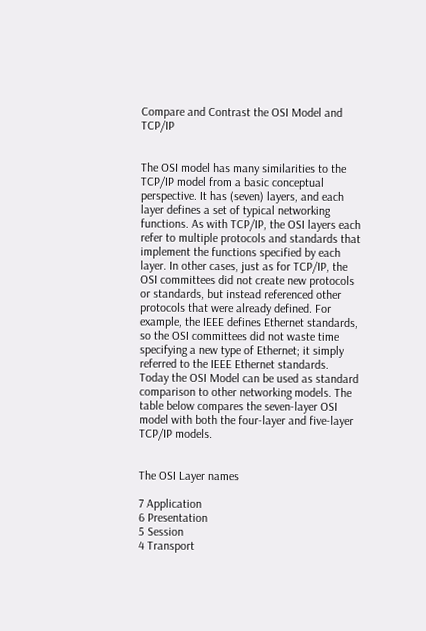Compare and Contrast the OSI Model and TCP/IP


The OSI model has many similarities to the TCP/IP model from a basic conceptual perspective. It has (seven) layers, and each layer defines a set of typical networking functions. As with TCP/IP, the OSI layers each refer to multiple protocols and standards that implement the functions specified by each layer. In other cases, just as for TCP/IP, the OSI committees did not create new protocols or standards, but instead referenced other protocols that were already defined. For example, the IEEE defines Ethernet standards, so the OSI committees did not waste time specifying a new type of Ethernet; it simply referred to the IEEE Ethernet standards. Today the OSI Model can be used as standard comparison to other networking models. The table below compares the seven-layer OSI model with both the four-layer and five-layer TCP/IP models.


The OSI Layer names

7 Application
6 Presentation
5 Session
4 Transport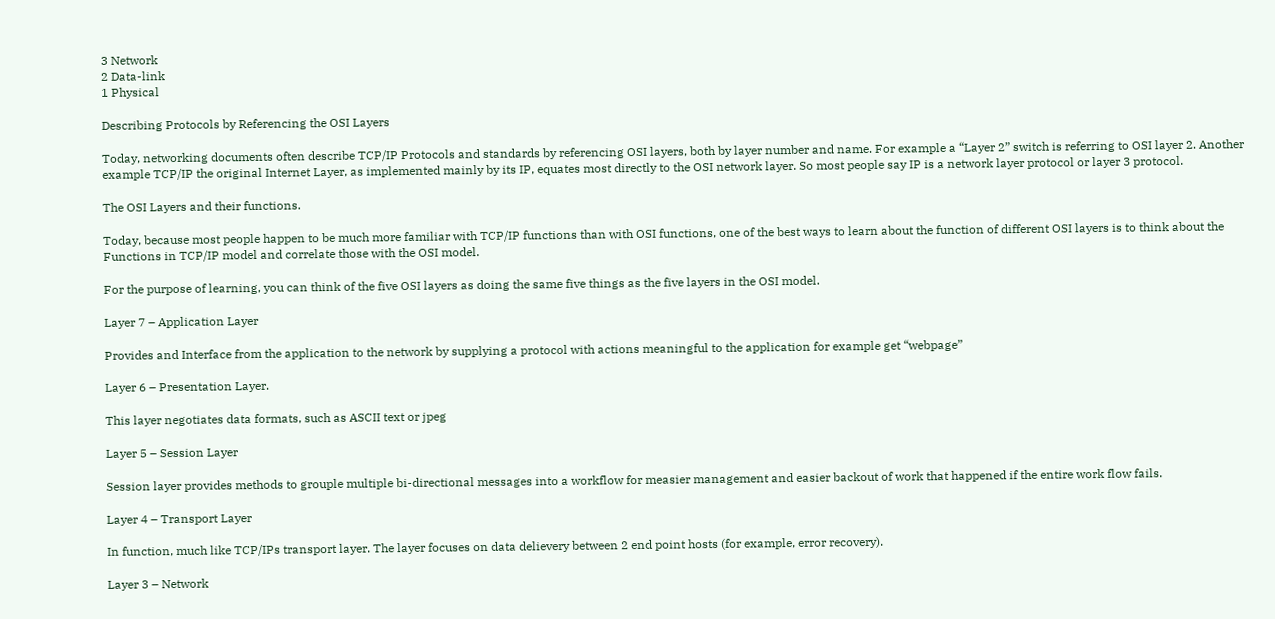3 Network
2 Data-link
1 Physical

Describing Protocols by Referencing the OSI Layers

Today, networking documents often describe TCP/IP Protocols and standards by referencing OSI layers, both by layer number and name. For example a “Layer 2” switch is referring to OSI layer 2. Another example TCP/IP the original Internet Layer, as implemented mainly by its IP, equates most directly to the OSI network layer. So most people say IP is a network layer protocol or layer 3 protocol.

The OSI Layers and their functions.

Today, because most people happen to be much more familiar with TCP/IP functions than with OSI functions, one of the best ways to learn about the function of different OSI layers is to think about the Functions in TCP/IP model and correlate those with the OSI model.

For the purpose of learning, you can think of the five OSI layers as doing the same five things as the five layers in the OSI model.

Layer 7 – Application Layer

Provides and Interface from the application to the network by supplying a protocol with actions meaningful to the application for example get “webpage”

Layer 6 – Presentation Layer.

This layer negotiates data formats, such as ASCII text or jpeg

Layer 5 – Session Layer

Session layer provides methods to grouple multiple bi-directional messages into a workflow for measier management and easier backout of work that happened if the entire work flow fails.

Layer 4 – Transport Layer

In function, much like TCP/IPs transport layer. The layer focuses on data delievery between 2 end point hosts (for example, error recovery).

Layer 3 – Network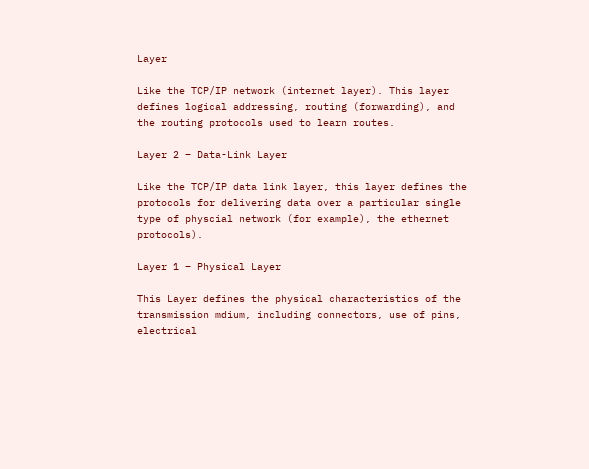Layer

Like the TCP/IP network (internet layer). This layer defines logical addressing, routing (forwarding), and the routing protocols used to learn routes.

Layer 2 – Data-Link Layer

Like the TCP/IP data link layer, this layer defines the protocols for delivering data over a particular single type of physcial network (for example), the ethernet protocols).

Layer 1 – Physical Layer

This Layer defines the physical characteristics of the transmission mdium, including connectors, use of pins, electrical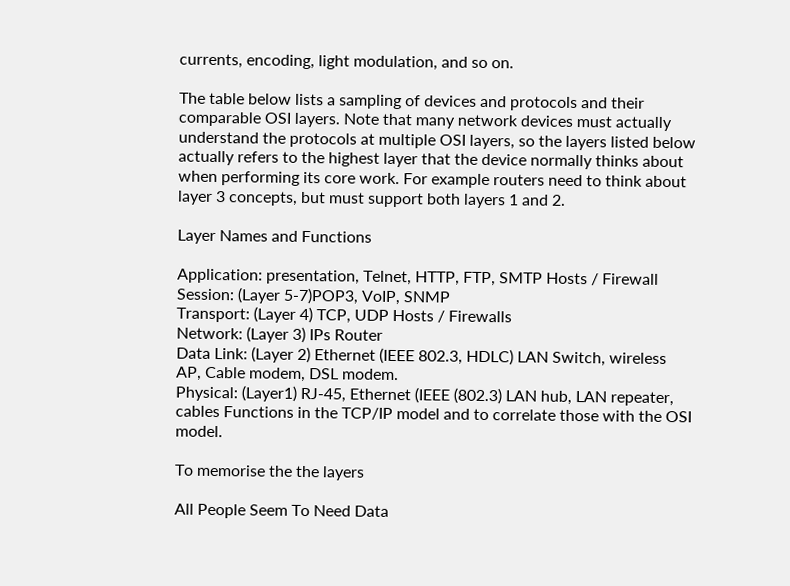currents, encoding, light modulation, and so on.

The table below lists a sampling of devices and protocols and their comparable OSI layers. Note that many network devices must actually understand the protocols at multiple OSI layers, so the layers listed below actually refers to the highest layer that the device normally thinks about when performing its core work. For example routers need to think about layer 3 concepts, but must support both layers 1 and 2.

Layer Names and Functions

Application: presentation, Telnet, HTTP, FTP, SMTP Hosts / Firewall
Session: (Layer 5-7)POP3, VoIP, SNMP
Transport: (Layer 4) TCP, UDP Hosts / Firewalls
Network: (Layer 3) IPs Router
Data Link: (Layer 2) Ethernet (IEEE 802.3, HDLC) LAN Switch, wireless AP, Cable modem, DSL modem.
Physical: (Layer1) RJ-45, Ethernet (IEEE (802.3) LAN hub, LAN repeater, cables Functions in the TCP/IP model and to correlate those with the OSI model.

To memorise the the layers

All People Seem To Need Data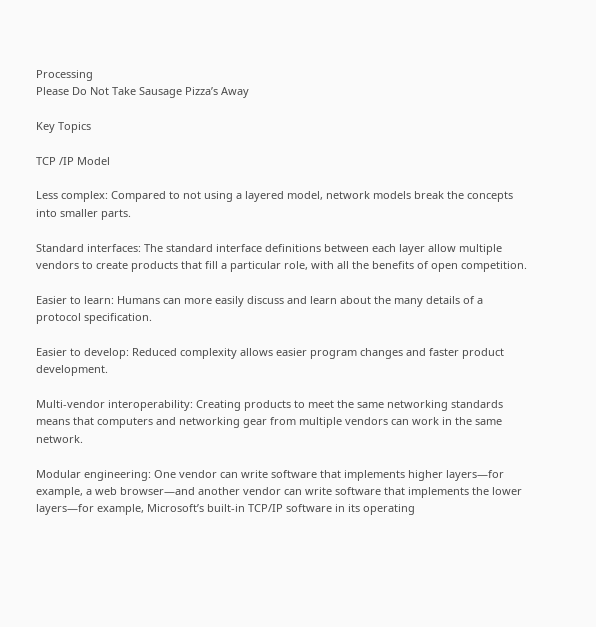Processing
Please Do Not Take Sausage Pizza’s Away

Key Topics

TCP /IP Model

Less complex: Compared to not using a layered model, network models break the concepts into smaller parts.

Standard interfaces: The standard interface definitions between each layer allow multiple vendors to create products that fill a particular role, with all the benefits of open competition.

Easier to learn: Humans can more easily discuss and learn about the many details of a protocol specification.

Easier to develop: Reduced complexity allows easier program changes and faster product development.

Multi-vendor interoperability: Creating products to meet the same networking standards means that computers and networking gear from multiple vendors can work in the same network.

Modular engineering: One vendor can write software that implements higher layers—for example, a web browser—and another vendor can write software that implements the lower layers—for example, Microsoft’s built-in TCP/IP software in its operating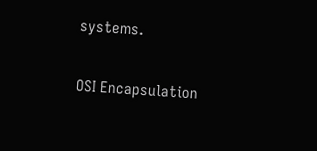systems.

OSI Encapsulation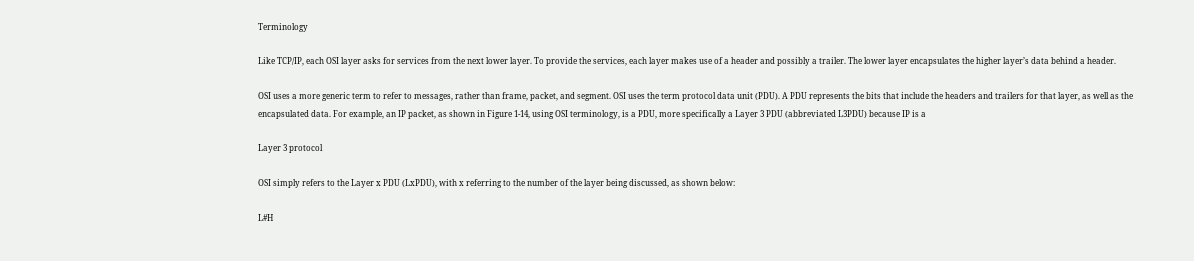Terminology

Like TCP/IP, each OSI layer asks for services from the next lower layer. To provide the services, each layer makes use of a header and possibly a trailer. The lower layer encapsulates the higher layer’s data behind a header.

OSI uses a more generic term to refer to messages, rather than frame, packet, and segment. OSI uses the term protocol data unit (PDU). A PDU represents the bits that include the headers and trailers for that layer, as well as the encapsulated data. For example, an IP packet, as shown in Figure 1-14, using OSI terminology, is a PDU, more specifically a Layer 3 PDU (abbreviated L3PDU) because IP is a

Layer 3 protocol

OSI simply refers to the Layer x PDU (LxPDU), with x referring to the number of the layer being discussed, as shown below:

L#H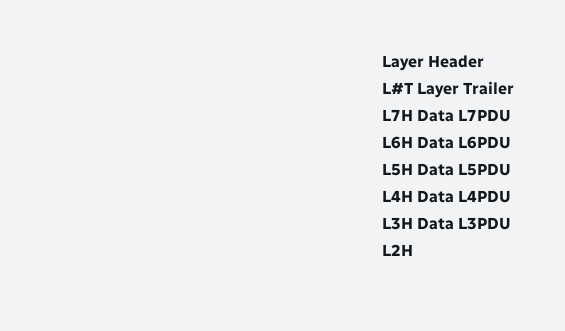Layer Header
L#T Layer Trailer
L7H Data L7PDU
L6H Data L6PDU
L5H Data L5PDU
L4H Data L4PDU
L3H Data L3PDU
L2H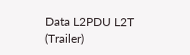Data L2PDU L2T (Trailer)